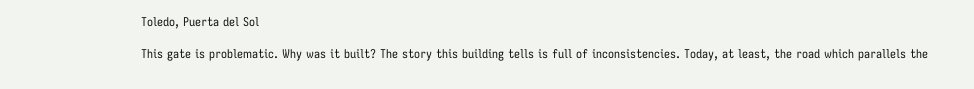Toledo, Puerta del Sol

This gate is problematic. Why was it built? The story this building tells is full of inconsistencies. Today, at least, the road which parallels the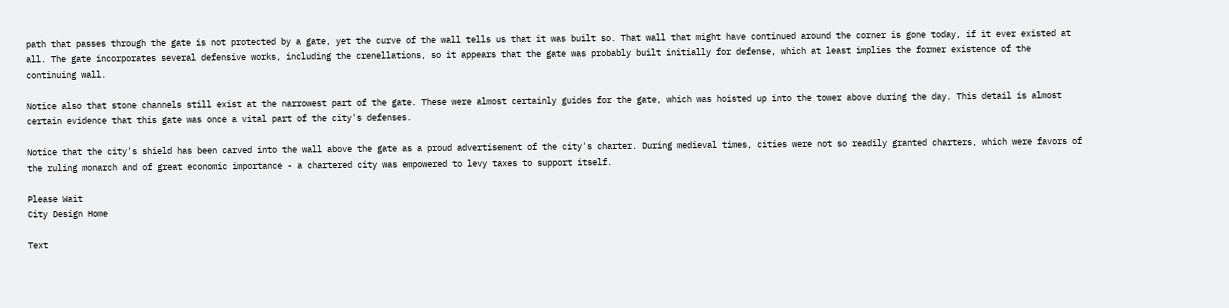path that passes through the gate is not protected by a gate, yet the curve of the wall tells us that it was built so. That wall that might have continued around the corner is gone today, if it ever existed at all. The gate incorporates several defensive works, including the crenellations, so it appears that the gate was probably built initially for defense, which at least implies the former existence of the continuing wall.

Notice also that stone channels still exist at the narrowest part of the gate. These were almost certainly guides for the gate, which was hoisted up into the tower above during the day. This detail is almost certain evidence that this gate was once a vital part of the city's defenses.

Notice that the city's shield has been carved into the wall above the gate as a proud advertisement of the city's charter. During medieval times, cities were not so readily granted charters, which were favors of the ruling monarch and of great economic importance - a chartered city was empowered to levy taxes to support itself.

Please Wait
City Design Home

Text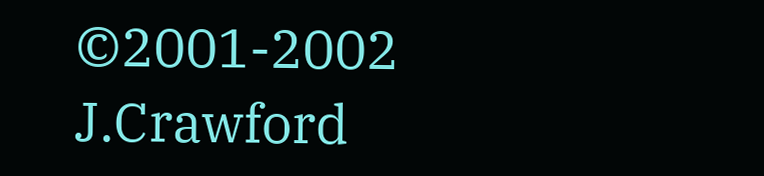©2001-2002 J.Crawford